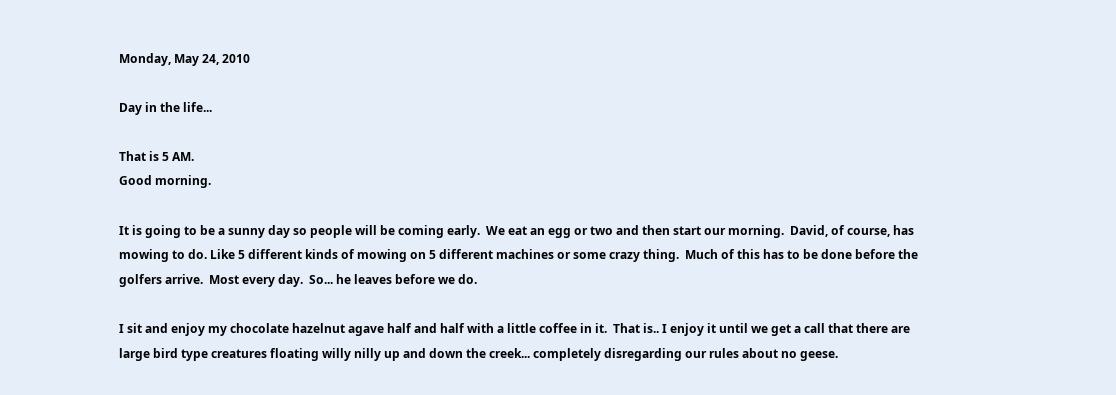Monday, May 24, 2010

Day in the life...

That is 5 AM.
Good morning.

It is going to be a sunny day so people will be coming early.  We eat an egg or two and then start our morning.  David, of course, has mowing to do. Like 5 different kinds of mowing on 5 different machines or some crazy thing.  Much of this has to be done before the golfers arrive.  Most every day.  So... he leaves before we do.

I sit and enjoy my chocolate hazelnut agave half and half with a little coffee in it.  That is.. I enjoy it until we get a call that there are large bird type creatures floating willy nilly up and down the creek... completely disregarding our rules about no geese.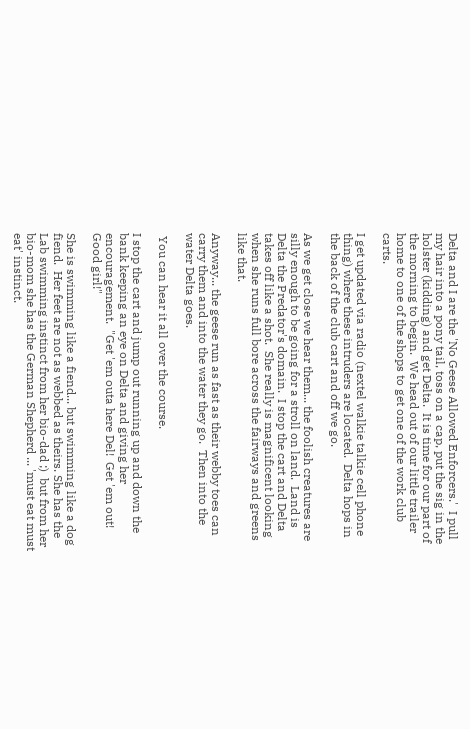Delta and I are the 'No Geese Allowed Enforcers.'  I pull my hair into a pony tail, toss on a cap, put the sig in the holster (kidding) and get Delta.  It is time for our part of the morning to begin.  We head out of our little trailer home to one of the shops to get one of the work club carts.

I get updated via radio (nextel walkie talkie cell phone thing) where these intruders are located.  Delta hops in the back of the club cart and off we go.

As we get close we hear them... the foolish creatures are silly enough to be going for a stroll on land.  Land is Delta the Predator's domain.  I stop the cart and Delta takes off like a shot.  She really is magnificent looking when she runs full bore across the fairways and greens like that.

Anyway... the geese run as fast as their webby toes can carry them and into the water they go.  Then into the water Delta goes.

 You can hear it all over the course.

I stop the cart and jump out running up and down the bank keeping an eye on Delta and giving her encouragement.  "Get 'em outa here Del!  Get 'em out! Good girl!"

She is swimming like a fiend... but swimming like a dog fiend.  Her feet are not as webbed as theirs. She has the Lab swimming instinct from her bio-dad ;)  but from her bio-mom she has the German Shepherd ... 'must eat must eat' instinct.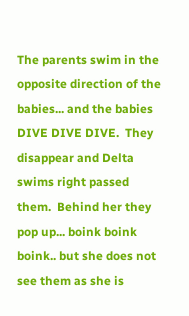The parents swim in the opposite direction of the babies... and the babies DIVE DIVE DIVE.  They disappear and Delta swims right passed them.  Behind her they pop up... boink boink boink.. but she does not see them as she is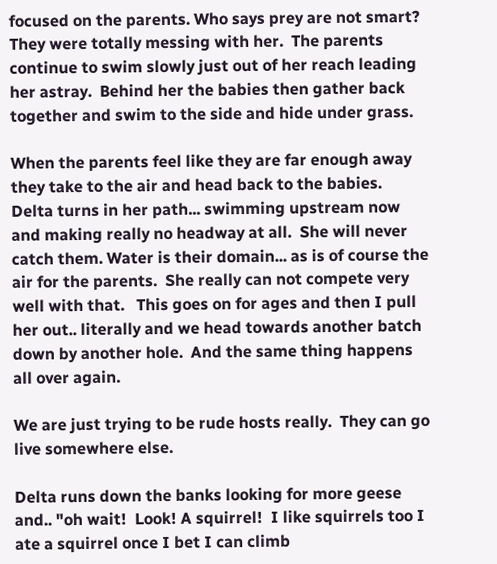focused on the parents. Who says prey are not smart?  They were totally messing with her.  The parents continue to swim slowly just out of her reach leading her astray.  Behind her the babies then gather back together and swim to the side and hide under grass.

When the parents feel like they are far enough away they take to the air and head back to the babies.  Delta turns in her path... swimming upstream now and making really no headway at all.  She will never catch them. Water is their domain... as is of course the air for the parents.  She really can not compete very well with that.   This goes on for ages and then I pull her out.. literally and we head towards another batch down by another hole.  And the same thing happens all over again.

We are just trying to be rude hosts really.  They can go live somewhere else.

Delta runs down the banks looking for more geese and.. "oh wait!  Look! A squirrel!  I like squirrels too I ate a squirrel once I bet I can climb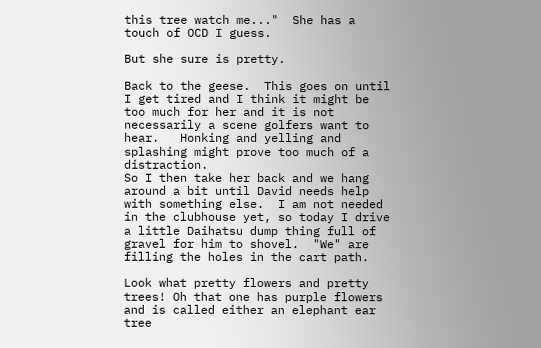this tree watch me..."  She has a touch of OCD I guess.

But she sure is pretty.

Back to the geese.  This goes on until I get tired and I think it might be too much for her and it is not necessarily a scene golfers want to hear.   Honking and yelling and splashing might prove too much of a distraction.
So I then take her back and we hang around a bit until David needs help with something else.  I am not needed in the clubhouse yet, so today I drive a little Daihatsu dump thing full of gravel for him to shovel.  "We" are filling the holes in the cart path.

Look what pretty flowers and pretty trees! Oh that one has purple flowers and is called either an elephant ear tree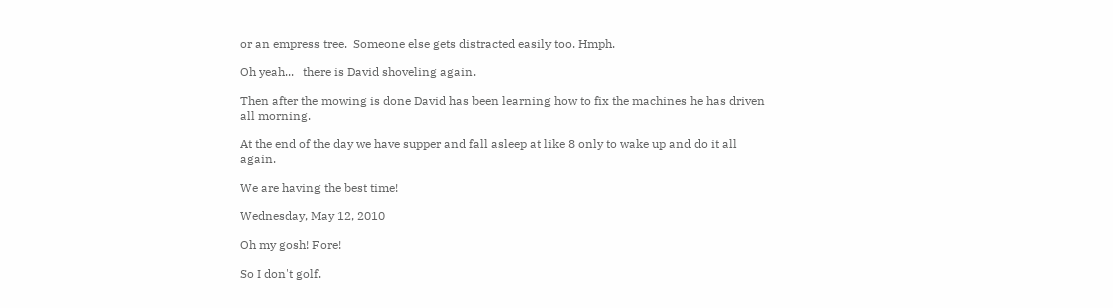or an empress tree.  Someone else gets distracted easily too. Hmph.

Oh yeah...   there is David shoveling again.

Then after the mowing is done David has been learning how to fix the machines he has driven all morning.

At the end of the day we have supper and fall asleep at like 8 only to wake up and do it all again.

We are having the best time!

Wednesday, May 12, 2010

Oh my gosh! Fore!

So I don't golf.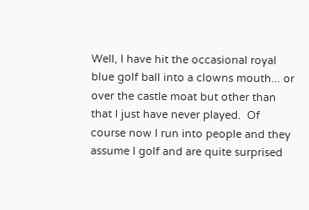Well, I have hit the occasional royal blue golf ball into a clowns mouth... or over the castle moat but other than that I just have never played.  Of course now I run into people and they assume I golf and are quite surprised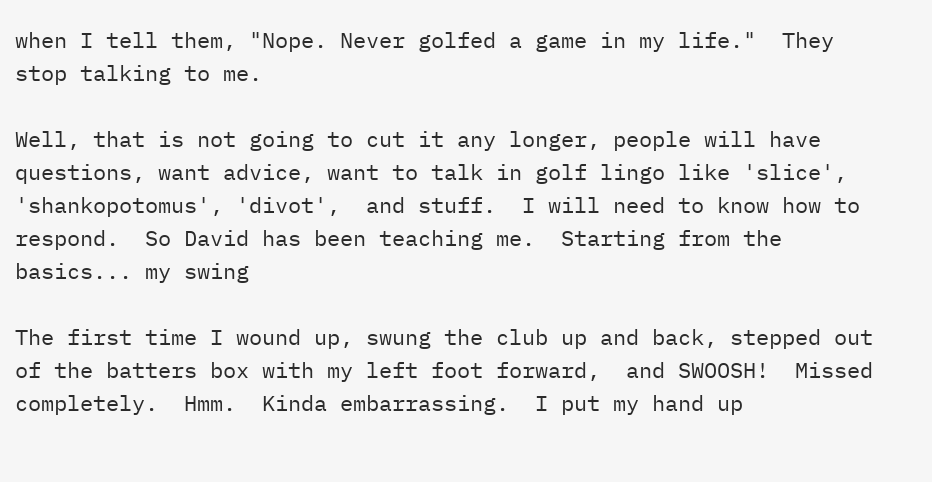when I tell them, "Nope. Never golfed a game in my life."  They stop talking to me.

Well, that is not going to cut it any longer, people will have questions, want advice, want to talk in golf lingo like 'slice', 'shankopotomus', 'divot',  and stuff.  I will need to know how to respond.  So David has been teaching me.  Starting from the basics... my swing

The first time I wound up, swung the club up and back, stepped out of the batters box with my left foot forward,  and SWOOSH!  Missed completely.  Hmm.  Kinda embarrassing.  I put my hand up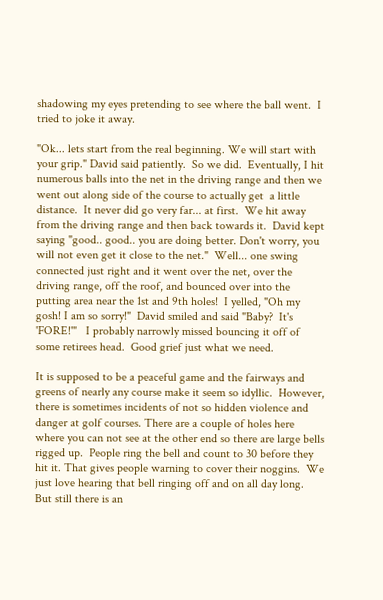shadowing my eyes pretending to see where the ball went.  I tried to joke it away.

"Ok... lets start from the real beginning. We will start with your grip." David said patiently.  So we did.  Eventually, I hit numerous balls into the net in the driving range and then we went out along side of the course to actually get  a little distance.  It never did go very far... at first.  We hit away from the driving range and then back towards it.  David kept saying "good.. good.. you are doing better. Don't worry, you will not even get it close to the net."  Well... one swing connected just right and it went over the net, over the driving range, off the roof, and bounced over into the putting area near the 1st and 9th holes!  I yelled, "Oh my gosh! I am so sorry!"  David smiled and said "Baby?  It's 'FORE!'"   I probably narrowly missed bouncing it off of some retirees head.  Good grief just what we need.

It is supposed to be a peaceful game and the fairways and greens of nearly any course make it seem so idyllic.  However, there is sometimes incidents of not so hidden violence and danger at golf courses. There are a couple of holes here where you can not see at the other end so there are large bells rigged up.  People ring the bell and count to 30 before they hit it. That gives people warning to cover their noggins.  We just love hearing that bell ringing off and on all day long.  But still there is an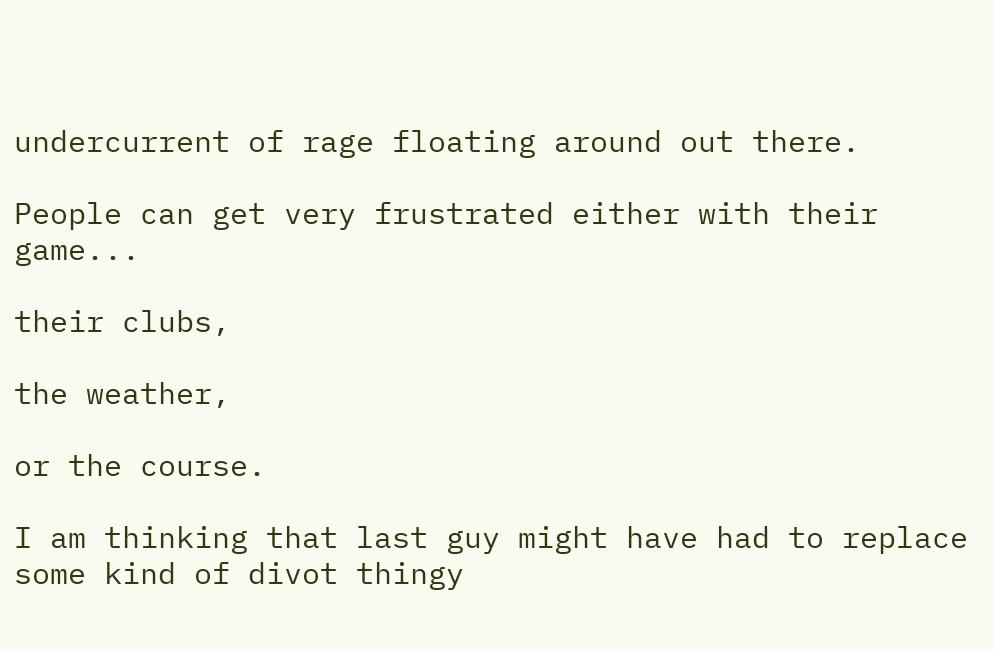undercurrent of rage floating around out there.

People can get very frustrated either with their game...

their clubs,

the weather,

or the course.

I am thinking that last guy might have had to replace some kind of divot thingy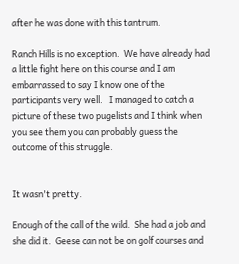after he was done with this tantrum.

Ranch Hills is no exception.  We have already had a little fight here on this course and I am embarrassed to say I know one of the participants very well.   I managed to catch a picture of these two pugelists and I think when you see them you can probably guess the outcome of this struggle.


It wasn't pretty.

Enough of the call of the wild.  She had a job and she did it.  Geese can not be on golf courses and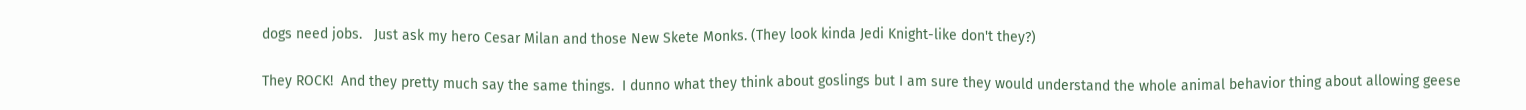dogs need jobs.   Just ask my hero Cesar Milan and those New Skete Monks. (They look kinda Jedi Knight-like don't they?)

They ROCK!  And they pretty much say the same things.  I dunno what they think about goslings but I am sure they would understand the whole animal behavior thing about allowing geese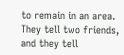to remain in an area.  They tell two friends, and they tell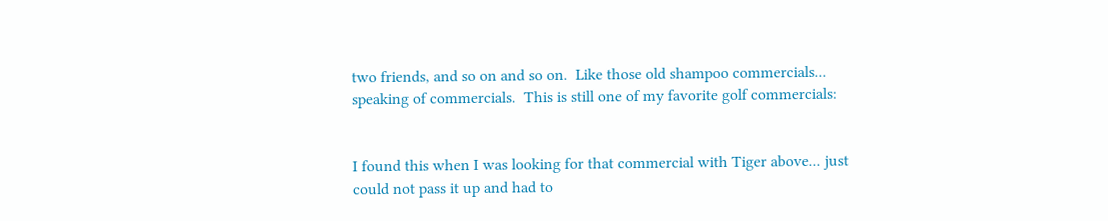two friends, and so on and so on.  Like those old shampoo commercials...  speaking of commercials.  This is still one of my favorite golf commercials:


I found this when I was looking for that commercial with Tiger above... just could not pass it up and had to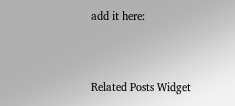add it here:


Related Posts Widget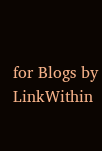for Blogs by LinkWithin